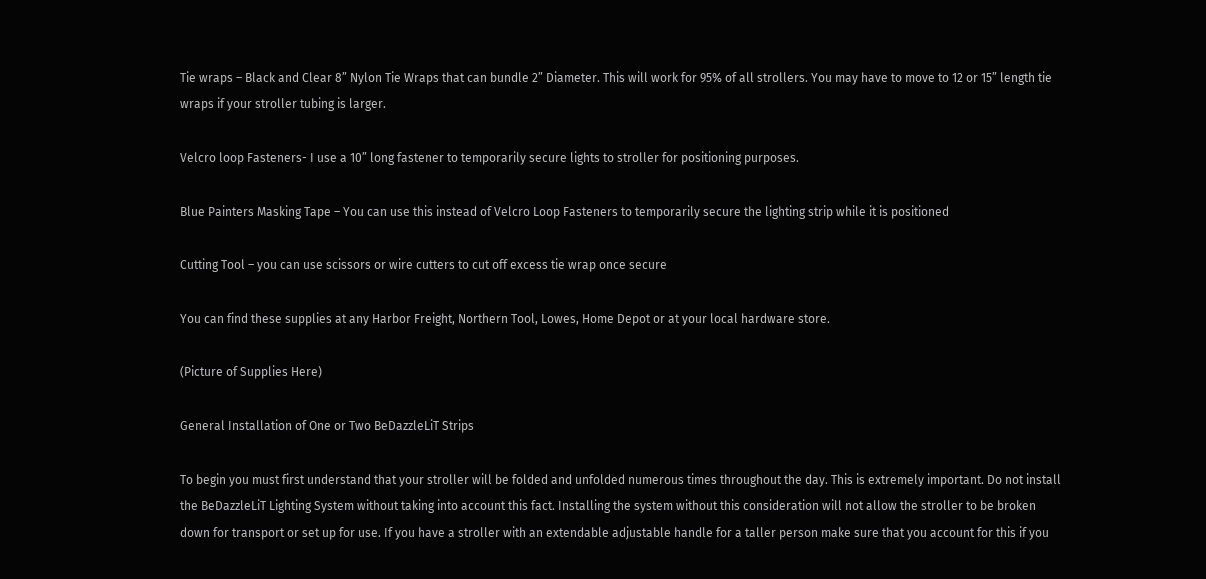Tie wraps – Black and Clear 8” Nylon Tie Wraps that can bundle 2” Diameter. This will work for 95% of all strollers. You may have to move to 12 or 15” length tie wraps if your stroller tubing is larger.

Velcro loop Fasteners- I use a 10” long fastener to temporarily secure lights to stroller for positioning purposes.

Blue Painters Masking Tape – You can use this instead of Velcro Loop Fasteners to temporarily secure the lighting strip while it is positioned

Cutting Tool – you can use scissors or wire cutters to cut off excess tie wrap once secure

You can find these supplies at any Harbor Freight, Northern Tool, Lowes, Home Depot or at your local hardware store.

(Picture of Supplies Here)

General Installation of One or Two BeDazzleLiT Strips

To begin you must first understand that your stroller will be folded and unfolded numerous times throughout the day. This is extremely important. Do not install the BeDazzleLiT Lighting System without taking into account this fact. Installing the system without this consideration will not allow the stroller to be broken down for transport or set up for use. If you have a stroller with an extendable adjustable handle for a taller person make sure that you account for this if you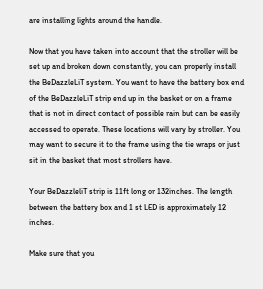are installing lights around the handle.

Now that you have taken into account that the stroller will be set up and broken down constantly, you can properly install the BeDazzleLiT system. You want to have the battery box end of the BeDazzleLiT strip end up in the basket or on a frame that is not in direct contact of possible rain but can be easily accessed to operate. These locations will vary by stroller. You may want to secure it to the frame using the tie wraps or just sit in the basket that most strollers have.

Your BeDazzleliT strip is 11ft long or 132inches. The length between the battery box and 1 st LED is approximately 12 inches.

Make sure that you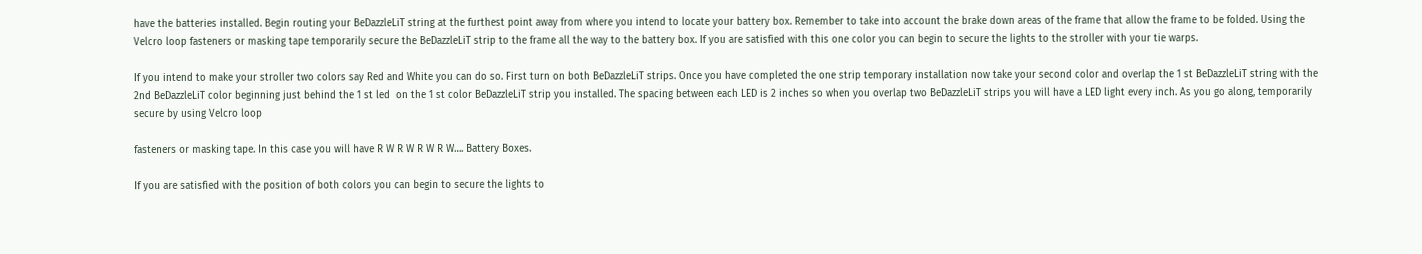have the batteries installed. Begin routing your BeDazzleLiT string at the furthest point away from where you intend to locate your battery box. Remember to take into account the brake down areas of the frame that allow the frame to be folded. Using the Velcro loop fasteners or masking tape temporarily secure the BeDazzleLiT strip to the frame all the way to the battery box. If you are satisfied with this one color you can begin to secure the lights to the stroller with your tie warps.

If you intend to make your stroller two colors say Red and White you can do so. First turn on both BeDazzleLiT strips. Once you have completed the one strip temporary installation now take your second color and overlap the 1 st BeDazzleLiT string with the 2nd BeDazzleLiT color beginning just behind the 1 st led  on the 1 st color BeDazzleLiT strip you installed. The spacing between each LED is 2 inches so when you overlap two BeDazzleLiT strips you will have a LED light every inch. As you go along, temporarily secure by using Velcro loop

fasteners or masking tape. In this case you will have R W R W R W R W…. Battery Boxes.

If you are satisfied with the position of both colors you can begin to secure the lights to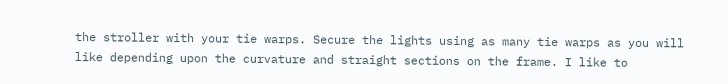the stroller with your tie warps. Secure the lights using as many tie warps as you will like depending upon the curvature and straight sections on the frame. I like to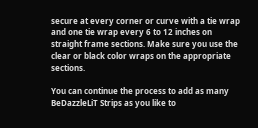secure at every corner or curve with a tie wrap and one tie wrap every 6 to 12 inches on straight frame sections. Make sure you use the clear or black color wraps on the appropriate sections.

You can continue the process to add as many BeDazzleLiT Strips as you like to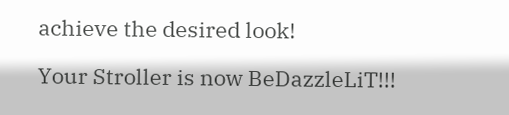achieve the desired look!

Your Stroller is now BeDazzleLiT!!!